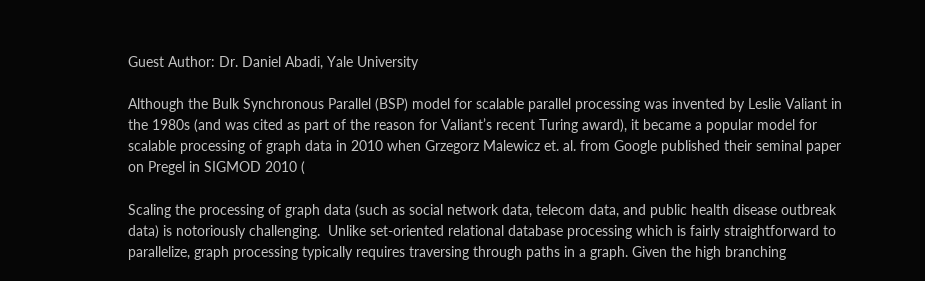Guest Author: Dr. Daniel Abadi, Yale University

Although the Bulk Synchronous Parallel (BSP) model for scalable parallel processing was invented by Leslie Valiant in the 1980s (and was cited as part of the reason for Valiant’s recent Turing award), it became a popular model for scalable processing of graph data in 2010 when Grzegorz Malewicz et. al. from Google published their seminal paper on Pregel in SIGMOD 2010 (

Scaling the processing of graph data (such as social network data, telecom data, and public health disease outbreak data) is notoriously challenging.  Unlike set-oriented relational database processing which is fairly straightforward to parallelize, graph processing typically requires traversing through paths in a graph. Given the high branching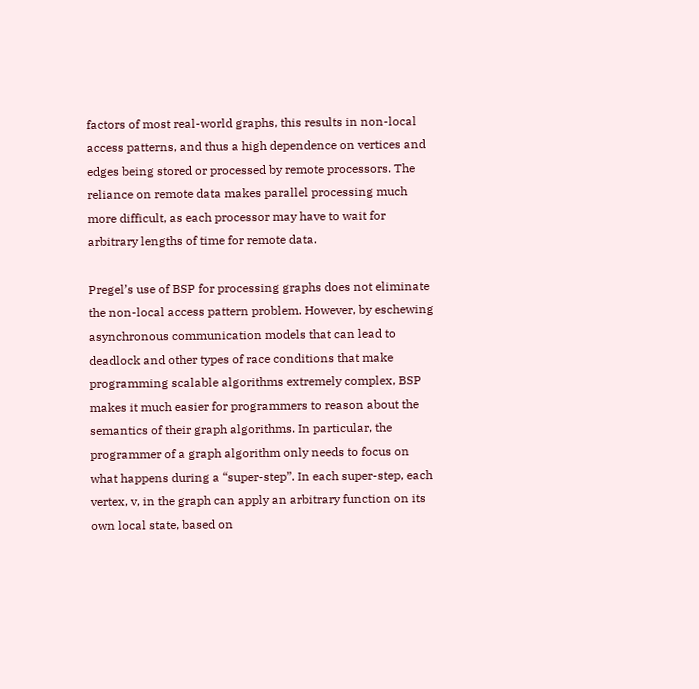factors of most real-world graphs, this results in non-local access patterns, and thus a high dependence on vertices and edges being stored or processed by remote processors. The reliance on remote data makes parallel processing much more difficult, as each processor may have to wait for arbitrary lengths of time for remote data.

Pregel’s use of BSP for processing graphs does not eliminate the non-local access pattern problem. However, by eschewing asynchronous communication models that can lead to deadlock and other types of race conditions that make programming scalable algorithms extremely complex, BSP makes it much easier for programmers to reason about the semantics of their graph algorithms. In particular, the programmer of a graph algorithm only needs to focus on what happens during a “super-step”. In each super-step, each vertex, v, in the graph can apply an arbitrary function on its own local state, based on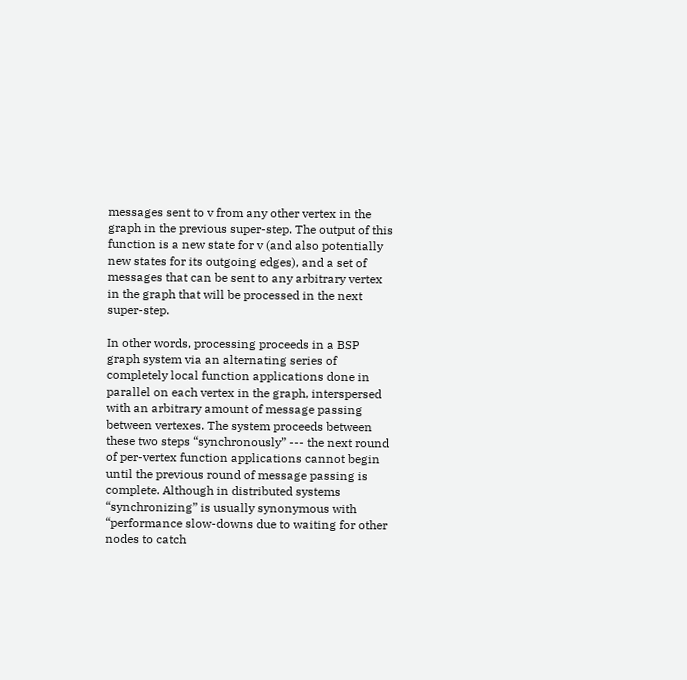messages sent to v from any other vertex in the graph in the previous super-step. The output of this function is a new state for v (and also potentially new states for its outgoing edges), and a set of messages that can be sent to any arbitrary vertex in the graph that will be processed in the next super-step.

In other words, processing proceeds in a BSP graph system via an alternating series of completely local function applications done in parallel on each vertex in the graph, interspersed with an arbitrary amount of message passing between vertexes. The system proceeds between these two steps “synchronously” --- the next round of per-vertex function applications cannot begin until the previous round of message passing is complete. Although in distributed systems “synchronizing” is usually synonymous with “performance slow-downs due to waiting for other nodes to catch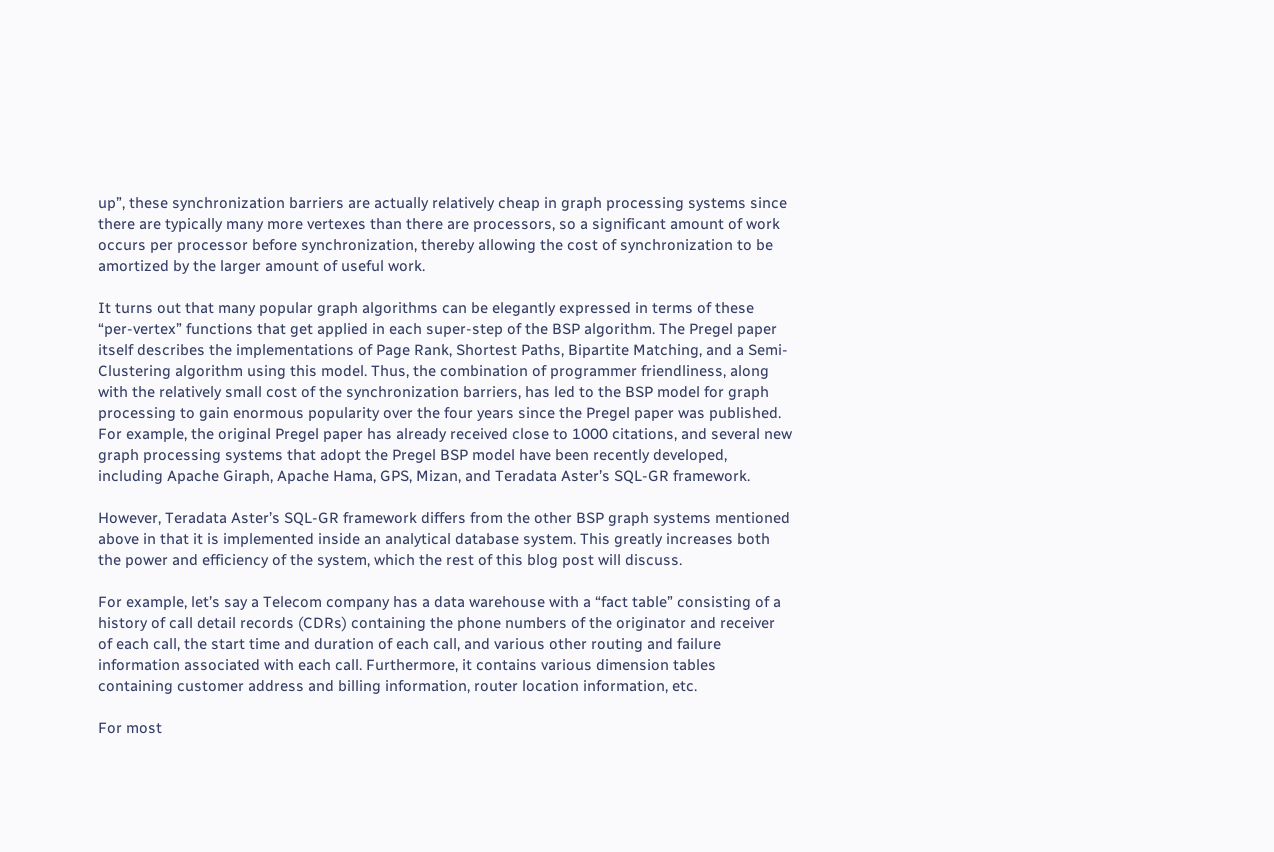up”, these synchronization barriers are actually relatively cheap in graph processing systems since there are typically many more vertexes than there are processors, so a significant amount of work occurs per processor before synchronization, thereby allowing the cost of synchronization to be amortized by the larger amount of useful work.

It turns out that many popular graph algorithms can be elegantly expressed in terms of these “per-vertex” functions that get applied in each super-step of the BSP algorithm. The Pregel paper itself describes the implementations of Page Rank, Shortest Paths, Bipartite Matching, and a Semi-Clustering algorithm using this model. Thus, the combination of programmer friendliness, along with the relatively small cost of the synchronization barriers, has led to the BSP model for graph processing to gain enormous popularity over the four years since the Pregel paper was published. For example, the original Pregel paper has already received close to 1000 citations, and several new graph processing systems that adopt the Pregel BSP model have been recently developed, including Apache Giraph, Apache Hama, GPS, Mizan, and Teradata Aster’s SQL-GR framework.

However, Teradata Aster’s SQL-GR framework differs from the other BSP graph systems mentioned above in that it is implemented inside an analytical database system. This greatly increases both the power and efficiency of the system, which the rest of this blog post will discuss.

For example, let’s say a Telecom company has a data warehouse with a “fact table” consisting of a history of call detail records (CDRs) containing the phone numbers of the originator and receiver of each call, the start time and duration of each call, and various other routing and failure information associated with each call. Furthermore, it contains various dimension tables containing customer address and billing information, router location information, etc.

For most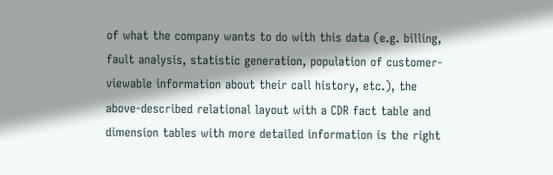of what the company wants to do with this data (e.g. billing, fault analysis, statistic generation, population of customer-viewable information about their call history, etc.), the above-described relational layout with a CDR fact table and dimension tables with more detailed information is the right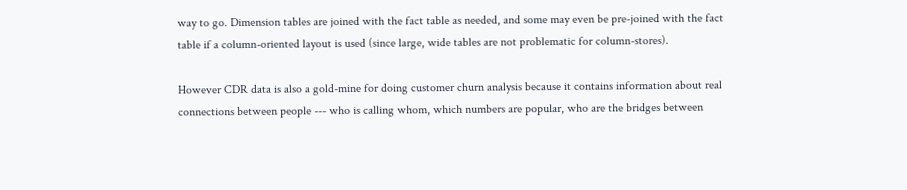way to go. Dimension tables are joined with the fact table as needed, and some may even be pre-joined with the fact table if a column-oriented layout is used (since large, wide tables are not problematic for column-stores).

However CDR data is also a gold-mine for doing customer churn analysis because it contains information about real connections between people --- who is calling whom, which numbers are popular, who are the bridges between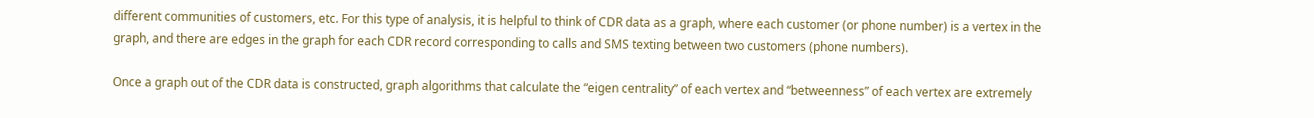different communities of customers, etc. For this type of analysis, it is helpful to think of CDR data as a graph, where each customer (or phone number) is a vertex in the graph, and there are edges in the graph for each CDR record corresponding to calls and SMS texting between two customers (phone numbers).

Once a graph out of the CDR data is constructed, graph algorithms that calculate the “eigen centrality” of each vertex and “betweenness” of each vertex are extremely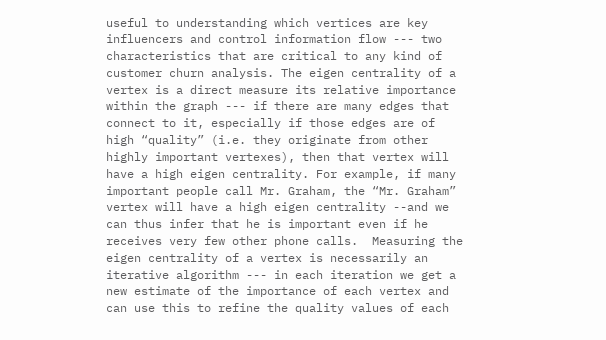useful to understanding which vertices are key influencers and control information flow --- two characteristics that are critical to any kind of customer churn analysis. The eigen centrality of a vertex is a direct measure its relative importance within the graph --- if there are many edges that connect to it, especially if those edges are of high “quality” (i.e. they originate from other highly important vertexes), then that vertex will have a high eigen centrality. For example, if many important people call Mr. Graham, the “Mr. Graham” vertex will have a high eigen centrality --and we can thus infer that he is important even if he receives very few other phone calls.  Measuring the eigen centrality of a vertex is necessarily an iterative algorithm --- in each iteration we get a new estimate of the importance of each vertex and can use this to refine the quality values of each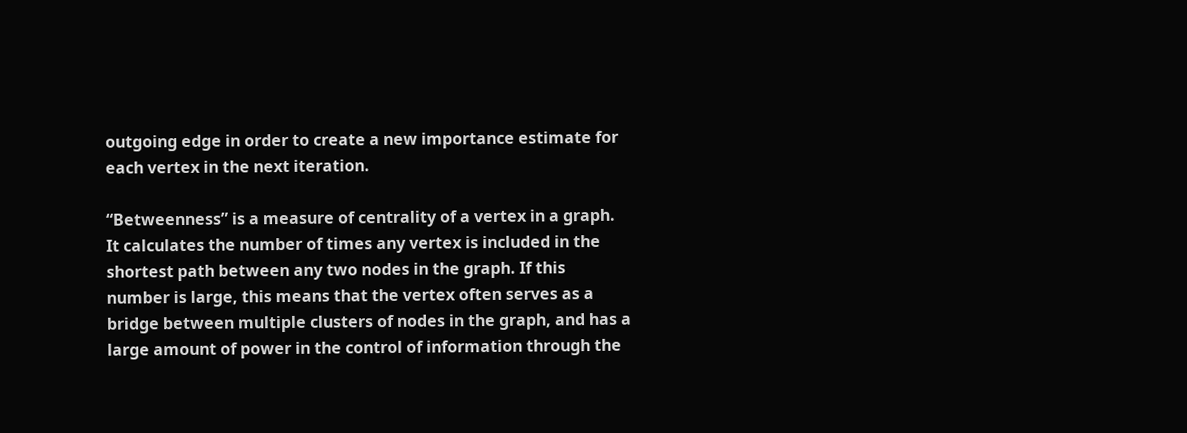outgoing edge in order to create a new importance estimate for each vertex in the next iteration.

“Betweenness” is a measure of centrality of a vertex in a graph. It calculates the number of times any vertex is included in the shortest path between any two nodes in the graph. If this number is large, this means that the vertex often serves as a bridge between multiple clusters of nodes in the graph, and has a large amount of power in the control of information through the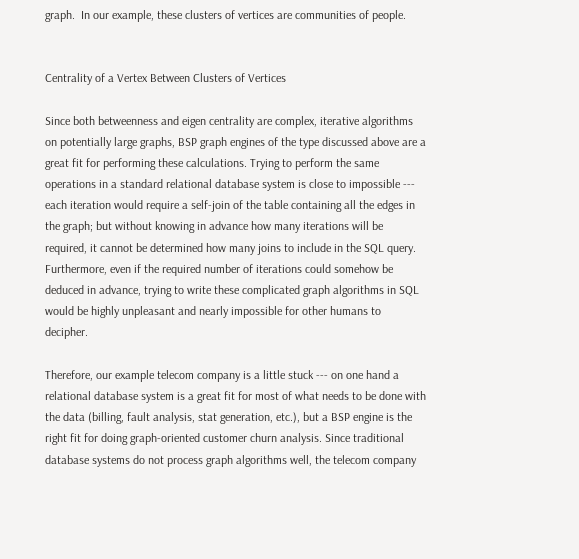graph.  In our example, these clusters of vertices are communities of people.


Centrality of a Vertex Between Clusters of Vertices

Since both betweenness and eigen centrality are complex, iterative algorithms on potentially large graphs, BSP graph engines of the type discussed above are a great fit for performing these calculations. Trying to perform the same operations in a standard relational database system is close to impossible --- each iteration would require a self-join of the table containing all the edges in the graph; but without knowing in advance how many iterations will be required, it cannot be determined how many joins to include in the SQL query. Furthermore, even if the required number of iterations could somehow be deduced in advance, trying to write these complicated graph algorithms in SQL would be highly unpleasant and nearly impossible for other humans to decipher.

Therefore, our example telecom company is a little stuck --- on one hand a relational database system is a great fit for most of what needs to be done with the data (billing, fault analysis, stat generation, etc.), but a BSP engine is the right fit for doing graph-oriented customer churn analysis. Since traditional database systems do not process graph algorithms well, the telecom company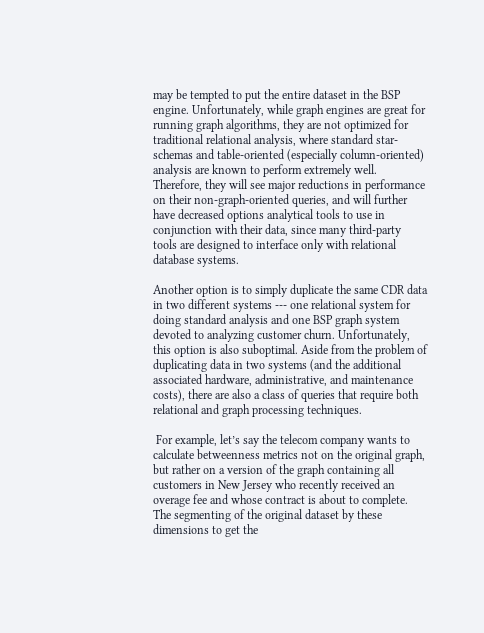may be tempted to put the entire dataset in the BSP engine. Unfortunately, while graph engines are great for running graph algorithms, they are not optimized for traditional relational analysis, where standard star-schemas and table-oriented (especially column-oriented) analysis are known to perform extremely well. Therefore, they will see major reductions in performance on their non-graph-oriented queries, and will further have decreased options analytical tools to use in conjunction with their data, since many third-party tools are designed to interface only with relational database systems.

Another option is to simply duplicate the same CDR data in two different systems --- one relational system for doing standard analysis and one BSP graph system devoted to analyzing customer churn. Unfortunately, this option is also suboptimal. Aside from the problem of duplicating data in two systems (and the additional associated hardware, administrative, and maintenance costs), there are also a class of queries that require both relational and graph processing techniques.

 For example, let’s say the telecom company wants to calculate betweenness metrics not on the original graph, but rather on a version of the graph containing all customers in New Jersey who recently received an overage fee and whose contract is about to complete. The segmenting of the original dataset by these dimensions to get the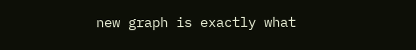new graph is exactly what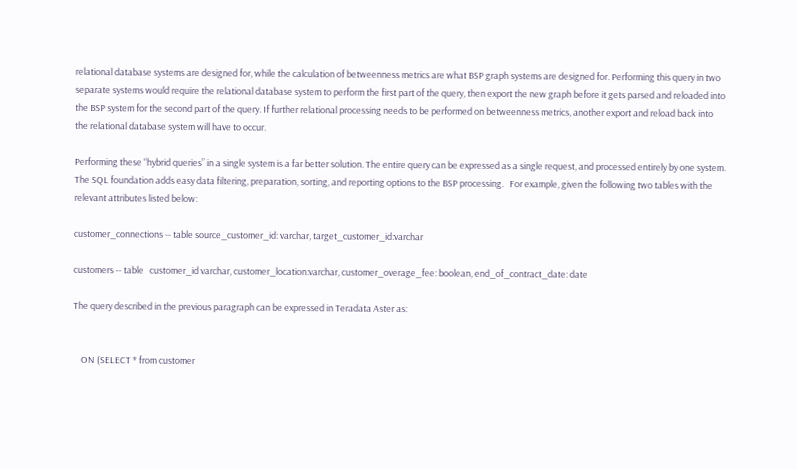relational database systems are designed for, while the calculation of betweenness metrics are what BSP graph systems are designed for. Performing this query in two separate systems would require the relational database system to perform the first part of the query, then export the new graph before it gets parsed and reloaded into the BSP system for the second part of the query. If further relational processing needs to be performed on betweenness metrics, another export and reload back into the relational database system will have to occur.

Performing these “hybrid queries” in a single system is a far better solution. The entire query can be expressed as a single request, and processed entirely by one system. The SQL foundation adds easy data filtering, preparation, sorting, and reporting options to the BSP processing.   For example, given the following two tables with the relevant attributes listed below:

customer_connections -- table source_customer_id: varchar, target_customer_id:varchar

customers -- table   customer_id varchar, customer_location:varchar, customer_overage_fee: boolean, end_of_contract_date: date

The query described in the previous paragraph can be expressed in Teradata Aster as:


    ON (SELECT * from customer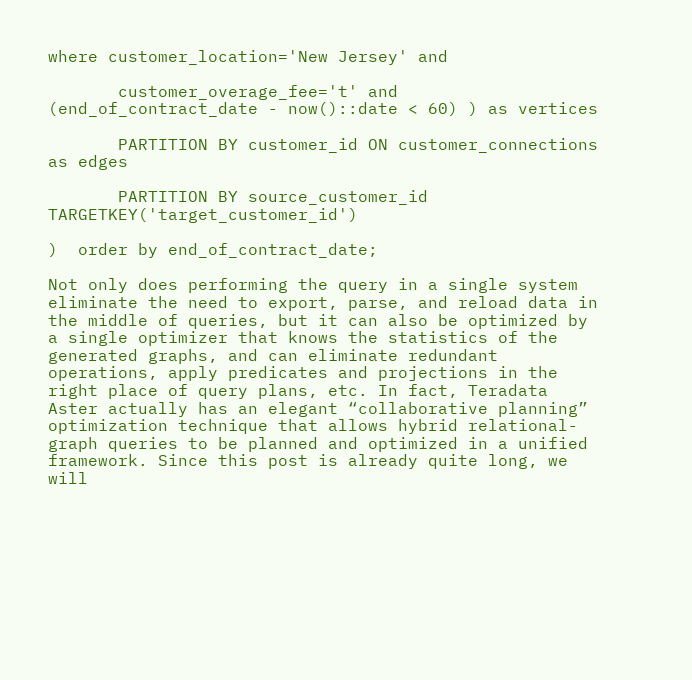where customer_location='New Jersey' and

       customer_overage_fee='t' and (end_of_contract_date - now()::date < 60) ) as vertices

       PARTITION BY customer_id ON customer_connections as edges

       PARTITION BY source_customer_id TARGETKEY('target_customer_id')

)  order by end_of_contract_date;

Not only does performing the query in a single system eliminate the need to export, parse, and reload data in the middle of queries, but it can also be optimized by a single optimizer that knows the statistics of the generated graphs, and can eliminate redundant operations, apply predicates and projections in the right place of query plans, etc. In fact, Teradata Aster actually has an elegant “collaborative planning” optimization technique that allows hybrid relational-graph queries to be planned and optimized in a unified framework. Since this post is already quite long, we will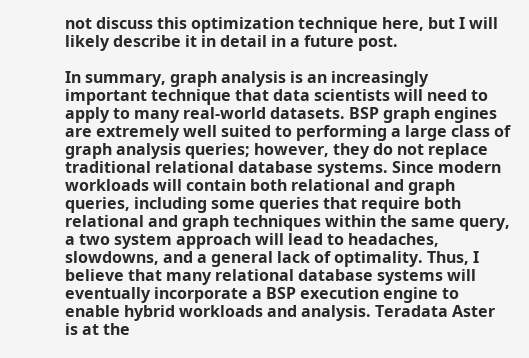not discuss this optimization technique here, but I will likely describe it in detail in a future post.

In summary, graph analysis is an increasingly important technique that data scientists will need to apply to many real-world datasets. BSP graph engines are extremely well suited to performing a large class of graph analysis queries; however, they do not replace traditional relational database systems. Since modern workloads will contain both relational and graph queries, including some queries that require both relational and graph techniques within the same query, a two system approach will lead to headaches, slowdowns, and a general lack of optimality. Thus, I believe that many relational database systems will eventually incorporate a BSP execution engine to enable hybrid workloads and analysis. Teradata Aster is at the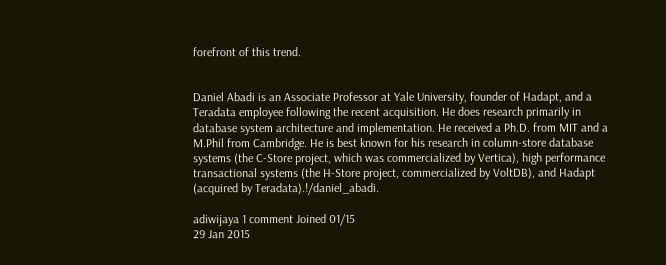forefront of this trend.


Daniel Abadi is an Associate Professor at Yale University, founder of Hadapt, and a Teradata employee following the recent acquisition. He does research primarily in database system architecture and implementation. He received a Ph.D. from MIT and a M.Phil from Cambridge. He is best known for his research in column-store database systems (the C-Store project, which was commercialized by Vertica), high performance transactional systems (the H-Store project, commercialized by VoltDB), and Hadapt (acquired by Teradata).!/daniel_abadi.

adiwijaya 1 comment Joined 01/15
29 Jan 2015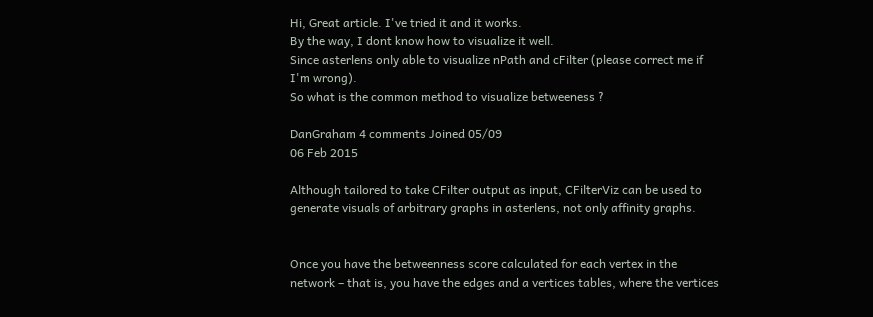Hi, Great article. I've tried it and it works.
By the way, I dont know how to visualize it well.
Since asterlens only able to visualize nPath and cFilter (please correct me if I'm wrong).
So what is the common method to visualize betweeness ?

DanGraham 4 comments Joined 05/09
06 Feb 2015

Although tailored to take CFilter output as input, CFilterViz can be used to generate visuals of arbitrary graphs in asterlens, not only affinity graphs.


Once you have the betweenness score calculated for each vertex in the network – that is, you have the edges and a vertices tables, where the vertices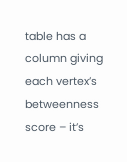table has a column giving each vertex’s betweenness score – it’s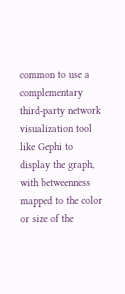common to use a complementary third-party network visualization tool like Gephi to display the graph, with betweenness mapped to the color or size of the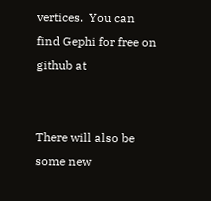vertices.  You can find Gephi for free on github at


There will also be some new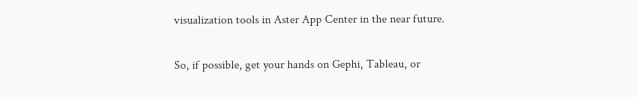visualization tools in Aster App Center in the near future.


So, if possible, get your hands on Gephi, Tableau, or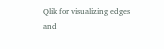Qlik for visualizing edges and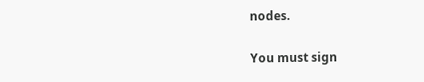nodes.

You must sign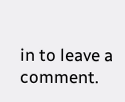in to leave a comment.